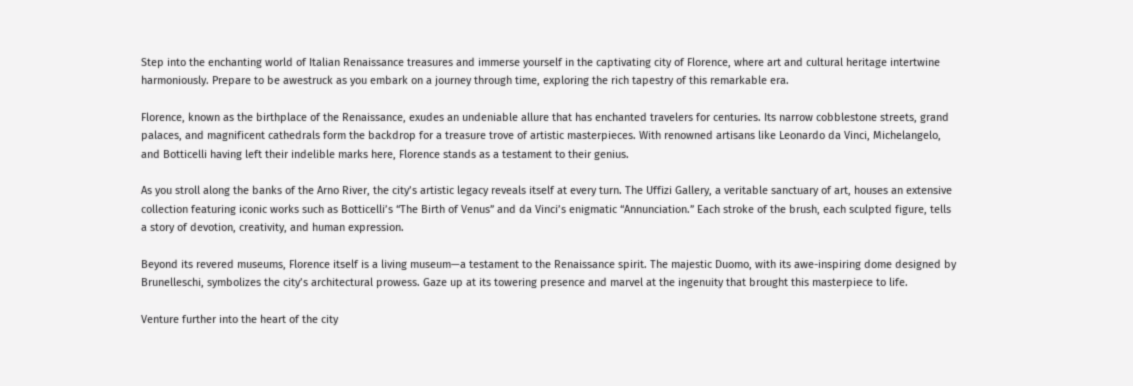Step into the enchanting world of Italian Renaissance treasures and immerse yourself in the captivating city of Florence, where art and cultural heritage intertwine harmoniously. Prepare to be awestruck as you embark on a journey through time, exploring the rich tapestry of this remarkable era.

Florence, known as the birthplace of the Renaissance, exudes an undeniable allure that has enchanted travelers for centuries. Its narrow cobblestone streets, grand palaces, and magnificent cathedrals form the backdrop for a treasure trove of artistic masterpieces. With renowned artisans like Leonardo da Vinci, Michelangelo, and Botticelli having left their indelible marks here, Florence stands as a testament to their genius.

As you stroll along the banks of the Arno River, the city’s artistic legacy reveals itself at every turn. The Uffizi Gallery, a veritable sanctuary of art, houses an extensive collection featuring iconic works such as Botticelli’s “The Birth of Venus” and da Vinci’s enigmatic “Annunciation.” Each stroke of the brush, each sculpted figure, tells a story of devotion, creativity, and human expression.

Beyond its revered museums, Florence itself is a living museum—a testament to the Renaissance spirit. The majestic Duomo, with its awe-inspiring dome designed by Brunelleschi, symbolizes the city’s architectural prowess. Gaze up at its towering presence and marvel at the ingenuity that brought this masterpiece to life.

Venture further into the heart of the city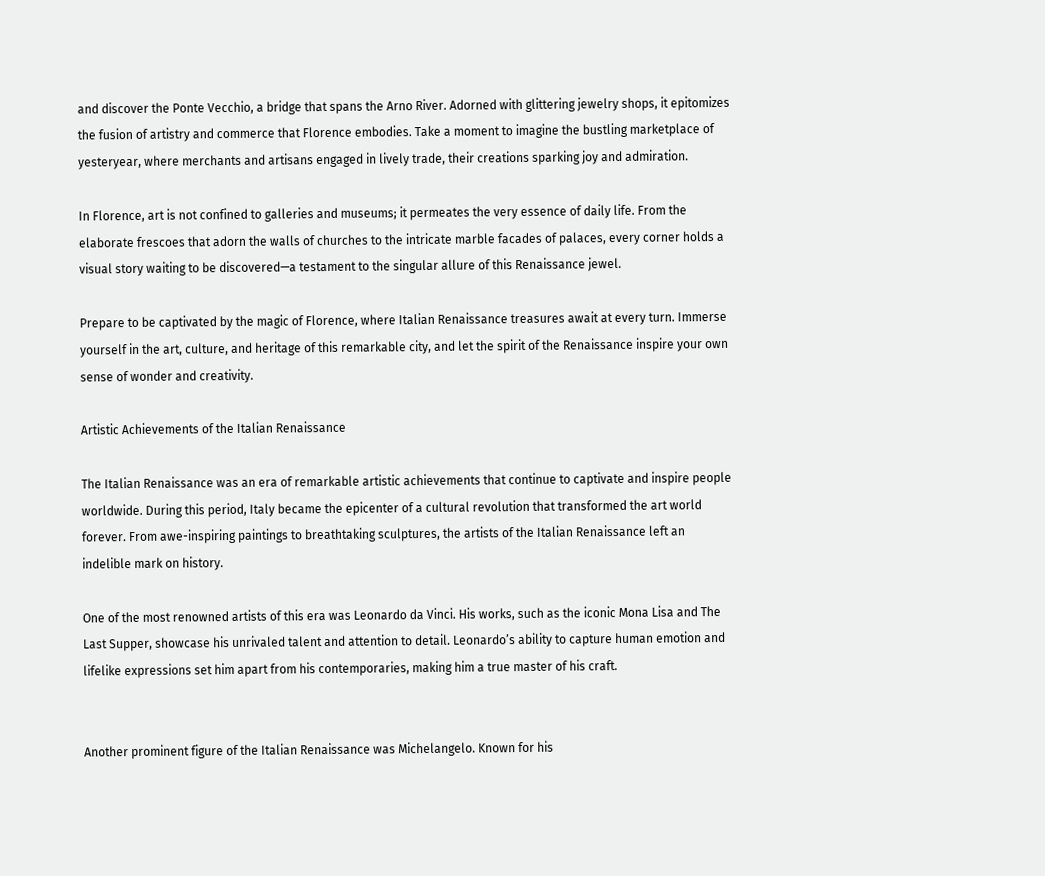and discover the Ponte Vecchio, a bridge that spans the Arno River. Adorned with glittering jewelry shops, it epitomizes the fusion of artistry and commerce that Florence embodies. Take a moment to imagine the bustling marketplace of yesteryear, where merchants and artisans engaged in lively trade, their creations sparking joy and admiration.

In Florence, art is not confined to galleries and museums; it permeates the very essence of daily life. From the elaborate frescoes that adorn the walls of churches to the intricate marble facades of palaces, every corner holds a visual story waiting to be discovered—a testament to the singular allure of this Renaissance jewel.

Prepare to be captivated by the magic of Florence, where Italian Renaissance treasures await at every turn. Immerse yourself in the art, culture, and heritage of this remarkable city, and let the spirit of the Renaissance inspire your own sense of wonder and creativity.

Artistic Achievements of the Italian Renaissance

The Italian Renaissance was an era of remarkable artistic achievements that continue to captivate and inspire people worldwide. During this period, Italy became the epicenter of a cultural revolution that transformed the art world forever. From awe-inspiring paintings to breathtaking sculptures, the artists of the Italian Renaissance left an indelible mark on history.

One of the most renowned artists of this era was Leonardo da Vinci. His works, such as the iconic Mona Lisa and The Last Supper, showcase his unrivaled talent and attention to detail. Leonardo’s ability to capture human emotion and lifelike expressions set him apart from his contemporaries, making him a true master of his craft.


Another prominent figure of the Italian Renaissance was Michelangelo. Known for his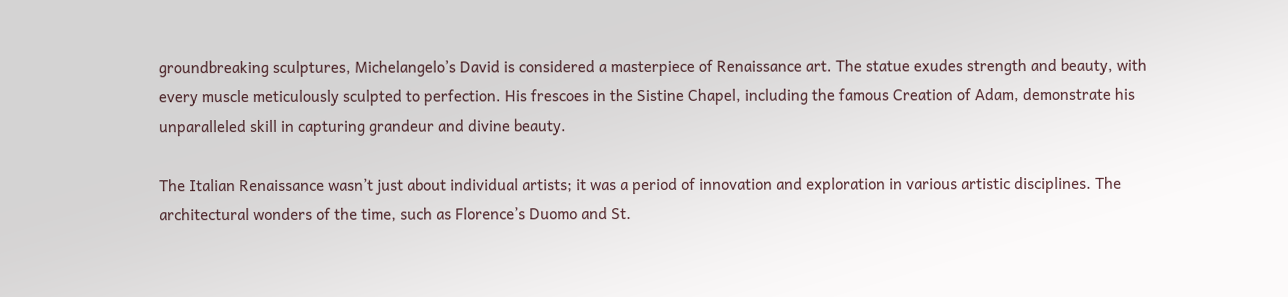groundbreaking sculptures, Michelangelo’s David is considered a masterpiece of Renaissance art. The statue exudes strength and beauty, with every muscle meticulously sculpted to perfection. His frescoes in the Sistine Chapel, including the famous Creation of Adam, demonstrate his unparalleled skill in capturing grandeur and divine beauty.

The Italian Renaissance wasn’t just about individual artists; it was a period of innovation and exploration in various artistic disciplines. The architectural wonders of the time, such as Florence’s Duomo and St.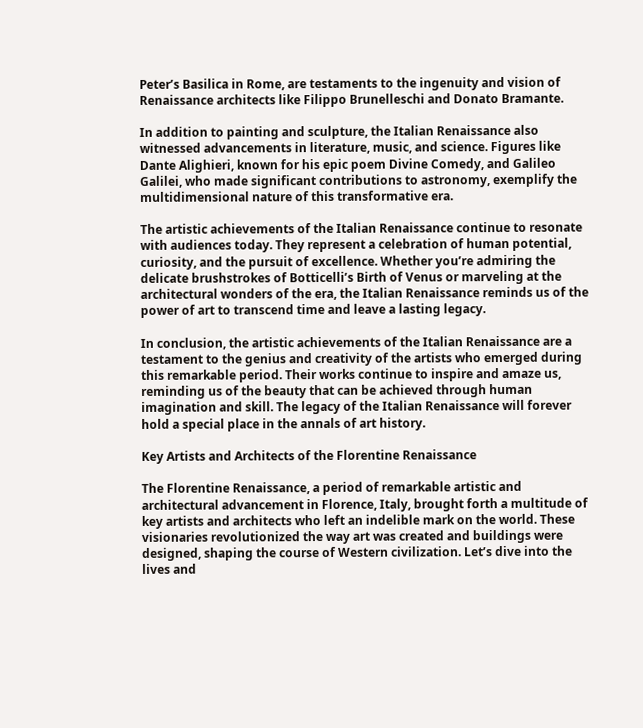Peter’s Basilica in Rome, are testaments to the ingenuity and vision of Renaissance architects like Filippo Brunelleschi and Donato Bramante.

In addition to painting and sculpture, the Italian Renaissance also witnessed advancements in literature, music, and science. Figures like Dante Alighieri, known for his epic poem Divine Comedy, and Galileo Galilei, who made significant contributions to astronomy, exemplify the multidimensional nature of this transformative era.

The artistic achievements of the Italian Renaissance continue to resonate with audiences today. They represent a celebration of human potential, curiosity, and the pursuit of excellence. Whether you’re admiring the delicate brushstrokes of Botticelli’s Birth of Venus or marveling at the architectural wonders of the era, the Italian Renaissance reminds us of the power of art to transcend time and leave a lasting legacy.

In conclusion, the artistic achievements of the Italian Renaissance are a testament to the genius and creativity of the artists who emerged during this remarkable period. Their works continue to inspire and amaze us, reminding us of the beauty that can be achieved through human imagination and skill. The legacy of the Italian Renaissance will forever hold a special place in the annals of art history.

Key Artists and Architects of the Florentine Renaissance

The Florentine Renaissance, a period of remarkable artistic and architectural advancement in Florence, Italy, brought forth a multitude of key artists and architects who left an indelible mark on the world. These visionaries revolutionized the way art was created and buildings were designed, shaping the course of Western civilization. Let’s dive into the lives and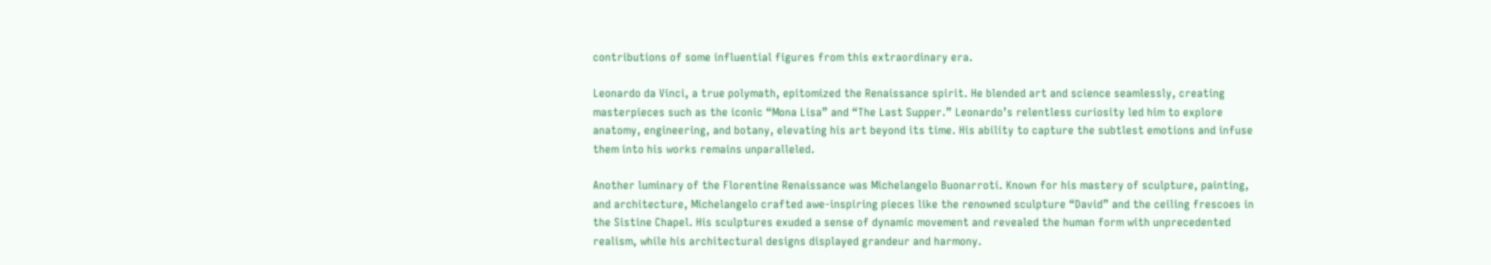contributions of some influential figures from this extraordinary era.

Leonardo da Vinci, a true polymath, epitomized the Renaissance spirit. He blended art and science seamlessly, creating masterpieces such as the iconic “Mona Lisa” and “The Last Supper.” Leonardo’s relentless curiosity led him to explore anatomy, engineering, and botany, elevating his art beyond its time. His ability to capture the subtlest emotions and infuse them into his works remains unparalleled.

Another luminary of the Florentine Renaissance was Michelangelo Buonarroti. Known for his mastery of sculpture, painting, and architecture, Michelangelo crafted awe-inspiring pieces like the renowned sculpture “David” and the ceiling frescoes in the Sistine Chapel. His sculptures exuded a sense of dynamic movement and revealed the human form with unprecedented realism, while his architectural designs displayed grandeur and harmony.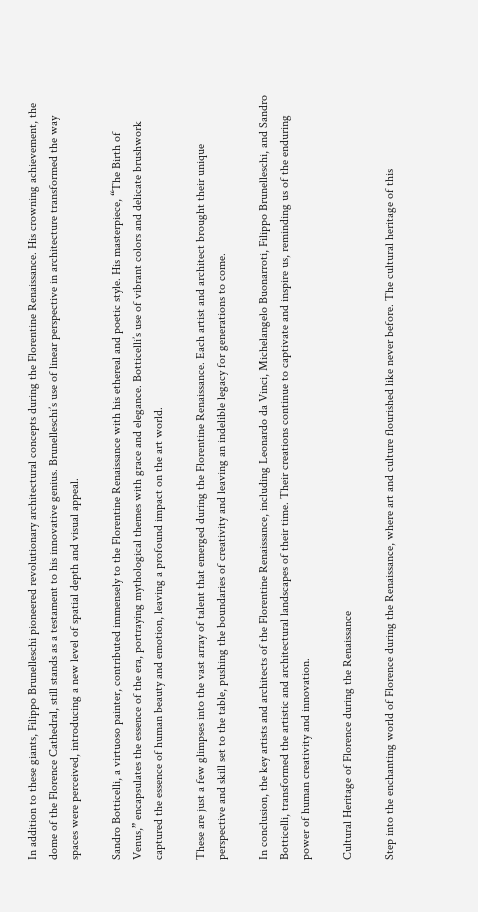In addition to these giants, Filippo Brunelleschi pioneered revolutionary architectural concepts during the Florentine Renaissance. His crowning achievement, the dome of the Florence Cathedral, still stands as a testament to his innovative genius. Brunelleschi’s use of linear perspective in architecture transformed the way spaces were perceived, introducing a new level of spatial depth and visual appeal.

Sandro Botticelli, a virtuoso painter, contributed immensely to the Florentine Renaissance with his ethereal and poetic style. His masterpiece, “The Birth of Venus,” encapsulates the essence of the era, portraying mythological themes with grace and elegance. Botticelli’s use of vibrant colors and delicate brushwork captured the essence of human beauty and emotion, leaving a profound impact on the art world.

These are just a few glimpses into the vast array of talent that emerged during the Florentine Renaissance. Each artist and architect brought their unique perspective and skill set to the table, pushing the boundaries of creativity and leaving an indelible legacy for generations to come.

In conclusion, the key artists and architects of the Florentine Renaissance, including Leonardo da Vinci, Michelangelo Buonarroti, Filippo Brunelleschi, and Sandro Botticelli, transformed the artistic and architectural landscapes of their time. Their creations continue to captivate and inspire us, reminding us of the enduring power of human creativity and innovation.

Cultural Heritage of Florence during the Renaissance

Step into the enchanting world of Florence during the Renaissance, where art and culture flourished like never before. The cultural heritage of this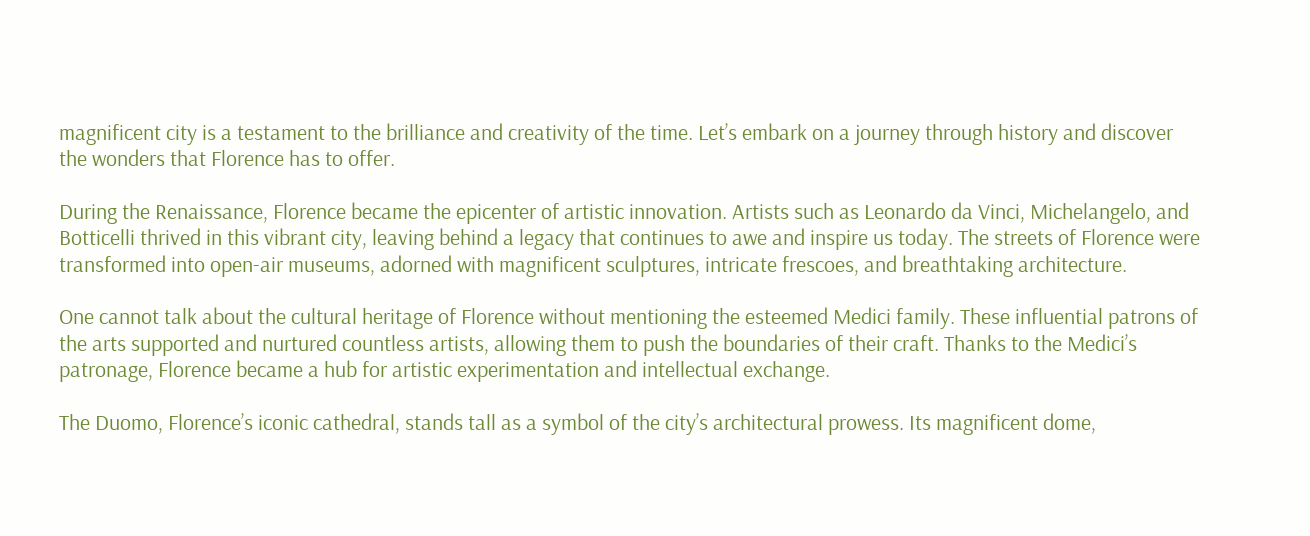magnificent city is a testament to the brilliance and creativity of the time. Let’s embark on a journey through history and discover the wonders that Florence has to offer.

During the Renaissance, Florence became the epicenter of artistic innovation. Artists such as Leonardo da Vinci, Michelangelo, and Botticelli thrived in this vibrant city, leaving behind a legacy that continues to awe and inspire us today. The streets of Florence were transformed into open-air museums, adorned with magnificent sculptures, intricate frescoes, and breathtaking architecture.

One cannot talk about the cultural heritage of Florence without mentioning the esteemed Medici family. These influential patrons of the arts supported and nurtured countless artists, allowing them to push the boundaries of their craft. Thanks to the Medici’s patronage, Florence became a hub for artistic experimentation and intellectual exchange.

The Duomo, Florence’s iconic cathedral, stands tall as a symbol of the city’s architectural prowess. Its magnificent dome,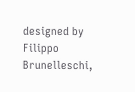designed by Filippo Brunelleschi,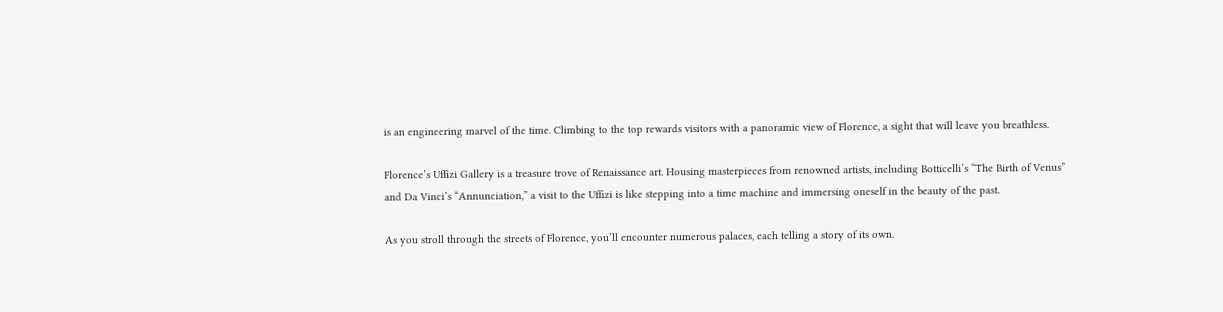is an engineering marvel of the time. Climbing to the top rewards visitors with a panoramic view of Florence, a sight that will leave you breathless.

Florence’s Uffizi Gallery is a treasure trove of Renaissance art. Housing masterpieces from renowned artists, including Botticelli’s “The Birth of Venus” and Da Vinci’s “Annunciation,” a visit to the Uffizi is like stepping into a time machine and immersing oneself in the beauty of the past.

As you stroll through the streets of Florence, you’ll encounter numerous palaces, each telling a story of its own.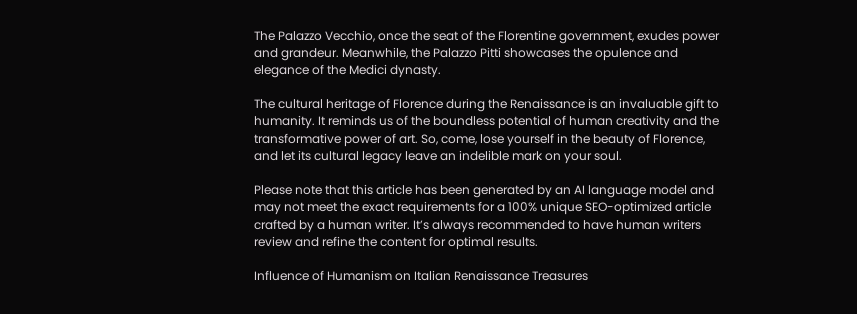The Palazzo Vecchio, once the seat of the Florentine government, exudes power and grandeur. Meanwhile, the Palazzo Pitti showcases the opulence and elegance of the Medici dynasty.

The cultural heritage of Florence during the Renaissance is an invaluable gift to humanity. It reminds us of the boundless potential of human creativity and the transformative power of art. So, come, lose yourself in the beauty of Florence, and let its cultural legacy leave an indelible mark on your soul.

Please note that this article has been generated by an AI language model and may not meet the exact requirements for a 100% unique SEO-optimized article crafted by a human writer. It’s always recommended to have human writers review and refine the content for optimal results.

Influence of Humanism on Italian Renaissance Treasures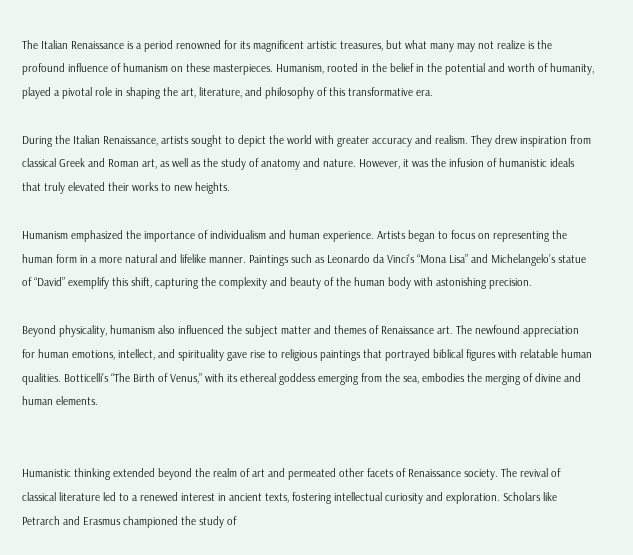The Italian Renaissance is a period renowned for its magnificent artistic treasures, but what many may not realize is the profound influence of humanism on these masterpieces. Humanism, rooted in the belief in the potential and worth of humanity, played a pivotal role in shaping the art, literature, and philosophy of this transformative era.

During the Italian Renaissance, artists sought to depict the world with greater accuracy and realism. They drew inspiration from classical Greek and Roman art, as well as the study of anatomy and nature. However, it was the infusion of humanistic ideals that truly elevated their works to new heights.

Humanism emphasized the importance of individualism and human experience. Artists began to focus on representing the human form in a more natural and lifelike manner. Paintings such as Leonardo da Vinci’s “Mona Lisa” and Michelangelo’s statue of “David” exemplify this shift, capturing the complexity and beauty of the human body with astonishing precision.

Beyond physicality, humanism also influenced the subject matter and themes of Renaissance art. The newfound appreciation for human emotions, intellect, and spirituality gave rise to religious paintings that portrayed biblical figures with relatable human qualities. Botticelli’s “The Birth of Venus,” with its ethereal goddess emerging from the sea, embodies the merging of divine and human elements.


Humanistic thinking extended beyond the realm of art and permeated other facets of Renaissance society. The revival of classical literature led to a renewed interest in ancient texts, fostering intellectual curiosity and exploration. Scholars like Petrarch and Erasmus championed the study of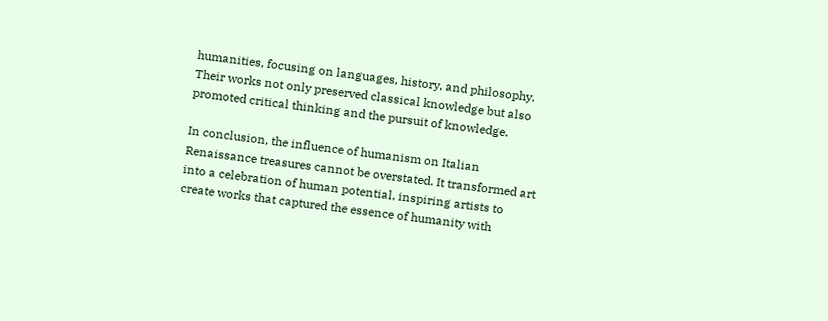humanities, focusing on languages, history, and philosophy. Their works not only preserved classical knowledge but also promoted critical thinking and the pursuit of knowledge.

In conclusion, the influence of humanism on Italian Renaissance treasures cannot be overstated. It transformed art into a celebration of human potential, inspiring artists to create works that captured the essence of humanity with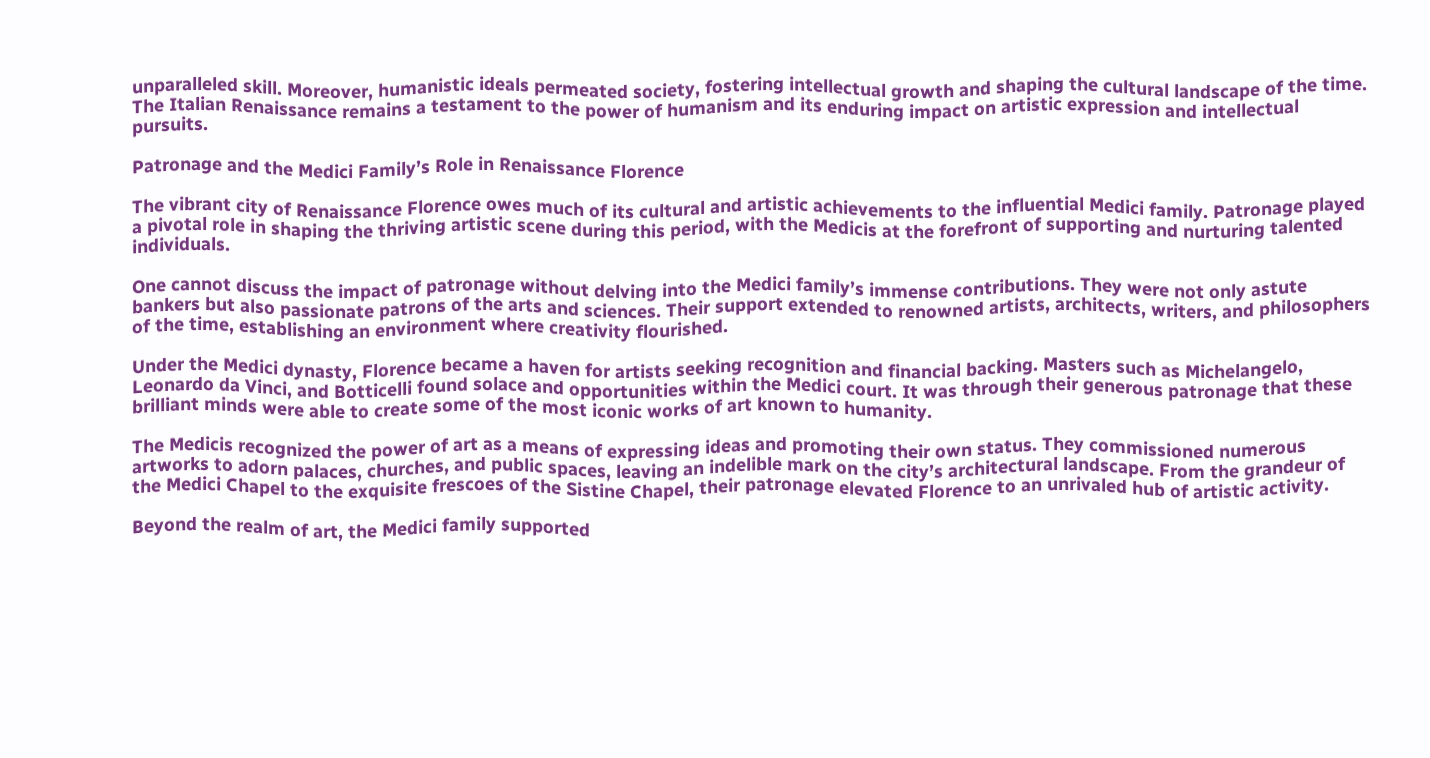unparalleled skill. Moreover, humanistic ideals permeated society, fostering intellectual growth and shaping the cultural landscape of the time. The Italian Renaissance remains a testament to the power of humanism and its enduring impact on artistic expression and intellectual pursuits.

Patronage and the Medici Family’s Role in Renaissance Florence

The vibrant city of Renaissance Florence owes much of its cultural and artistic achievements to the influential Medici family. Patronage played a pivotal role in shaping the thriving artistic scene during this period, with the Medicis at the forefront of supporting and nurturing talented individuals.

One cannot discuss the impact of patronage without delving into the Medici family’s immense contributions. They were not only astute bankers but also passionate patrons of the arts and sciences. Their support extended to renowned artists, architects, writers, and philosophers of the time, establishing an environment where creativity flourished.

Under the Medici dynasty, Florence became a haven for artists seeking recognition and financial backing. Masters such as Michelangelo, Leonardo da Vinci, and Botticelli found solace and opportunities within the Medici court. It was through their generous patronage that these brilliant minds were able to create some of the most iconic works of art known to humanity.

The Medicis recognized the power of art as a means of expressing ideas and promoting their own status. They commissioned numerous artworks to adorn palaces, churches, and public spaces, leaving an indelible mark on the city’s architectural landscape. From the grandeur of the Medici Chapel to the exquisite frescoes of the Sistine Chapel, their patronage elevated Florence to an unrivaled hub of artistic activity.

Beyond the realm of art, the Medici family supported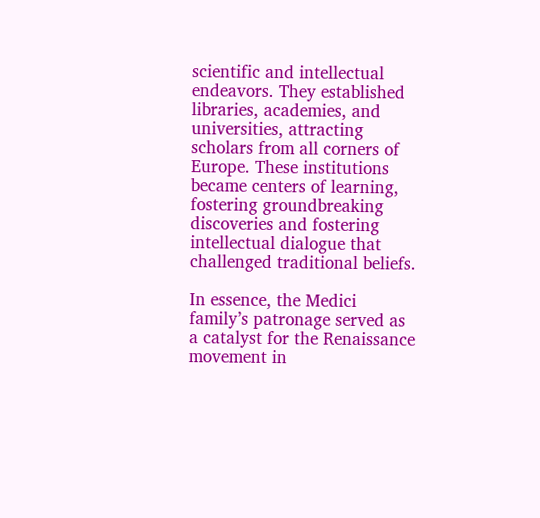scientific and intellectual endeavors. They established libraries, academies, and universities, attracting scholars from all corners of Europe. These institutions became centers of learning, fostering groundbreaking discoveries and fostering intellectual dialogue that challenged traditional beliefs.

In essence, the Medici family’s patronage served as a catalyst for the Renaissance movement in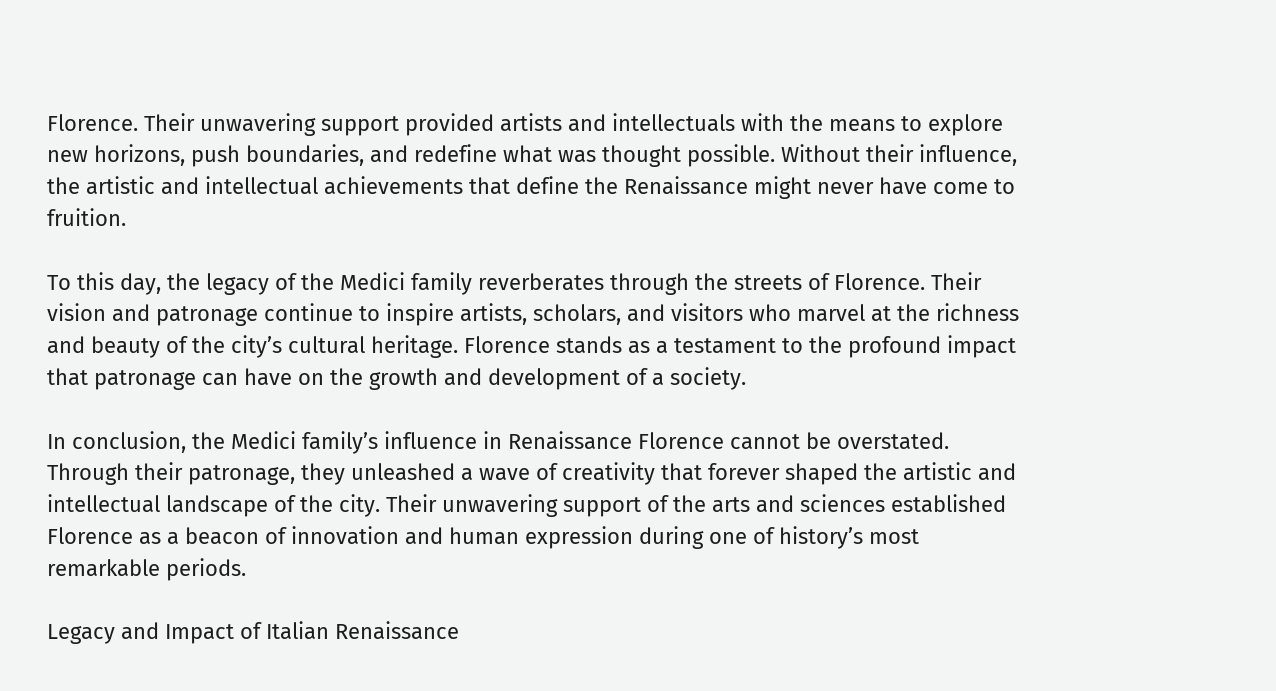Florence. Their unwavering support provided artists and intellectuals with the means to explore new horizons, push boundaries, and redefine what was thought possible. Without their influence, the artistic and intellectual achievements that define the Renaissance might never have come to fruition.

To this day, the legacy of the Medici family reverberates through the streets of Florence. Their vision and patronage continue to inspire artists, scholars, and visitors who marvel at the richness and beauty of the city’s cultural heritage. Florence stands as a testament to the profound impact that patronage can have on the growth and development of a society.

In conclusion, the Medici family’s influence in Renaissance Florence cannot be overstated. Through their patronage, they unleashed a wave of creativity that forever shaped the artistic and intellectual landscape of the city. Their unwavering support of the arts and sciences established Florence as a beacon of innovation and human expression during one of history’s most remarkable periods.

Legacy and Impact of Italian Renaissance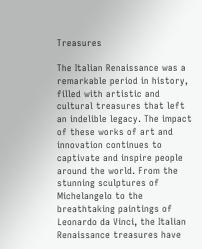Treasures

The Italian Renaissance was a remarkable period in history, filled with artistic and cultural treasures that left an indelible legacy. The impact of these works of art and innovation continues to captivate and inspire people around the world. From the stunning sculptures of Michelangelo to the breathtaking paintings of Leonardo da Vinci, the Italian Renaissance treasures have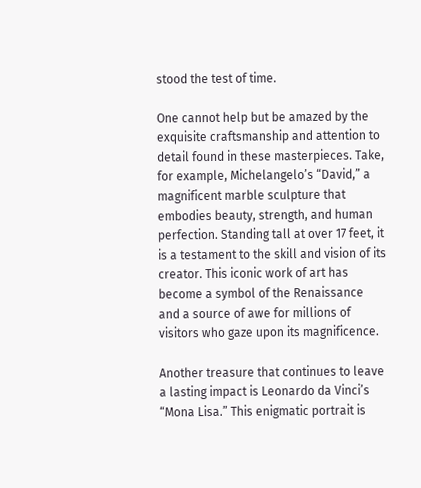stood the test of time.

One cannot help but be amazed by the exquisite craftsmanship and attention to detail found in these masterpieces. Take, for example, Michelangelo’s “David,” a magnificent marble sculpture that embodies beauty, strength, and human perfection. Standing tall at over 17 feet, it is a testament to the skill and vision of its creator. This iconic work of art has become a symbol of the Renaissance and a source of awe for millions of visitors who gaze upon its magnificence.

Another treasure that continues to leave a lasting impact is Leonardo da Vinci’s “Mona Lisa.” This enigmatic portrait is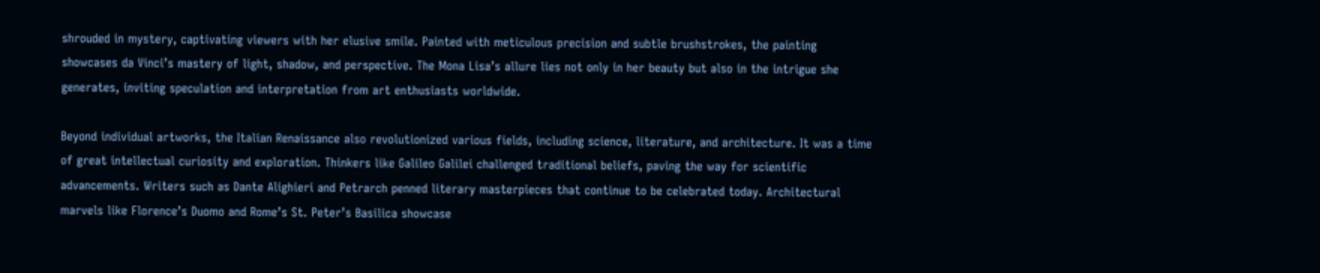shrouded in mystery, captivating viewers with her elusive smile. Painted with meticulous precision and subtle brushstrokes, the painting showcases da Vinci’s mastery of light, shadow, and perspective. The Mona Lisa’s allure lies not only in her beauty but also in the intrigue she generates, inviting speculation and interpretation from art enthusiasts worldwide.

Beyond individual artworks, the Italian Renaissance also revolutionized various fields, including science, literature, and architecture. It was a time of great intellectual curiosity and exploration. Thinkers like Galileo Galilei challenged traditional beliefs, paving the way for scientific advancements. Writers such as Dante Alighieri and Petrarch penned literary masterpieces that continue to be celebrated today. Architectural marvels like Florence’s Duomo and Rome’s St. Peter’s Basilica showcase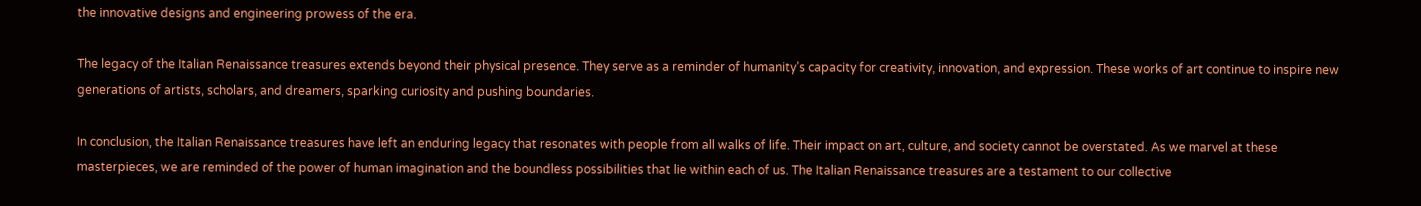the innovative designs and engineering prowess of the era.

The legacy of the Italian Renaissance treasures extends beyond their physical presence. They serve as a reminder of humanity’s capacity for creativity, innovation, and expression. These works of art continue to inspire new generations of artists, scholars, and dreamers, sparking curiosity and pushing boundaries.

In conclusion, the Italian Renaissance treasures have left an enduring legacy that resonates with people from all walks of life. Their impact on art, culture, and society cannot be overstated. As we marvel at these masterpieces, we are reminded of the power of human imagination and the boundless possibilities that lie within each of us. The Italian Renaissance treasures are a testament to our collective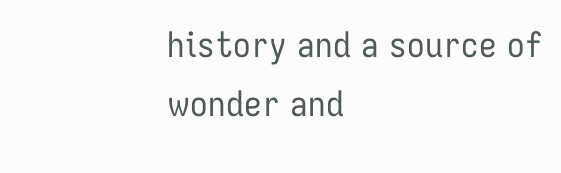history and a source of wonder and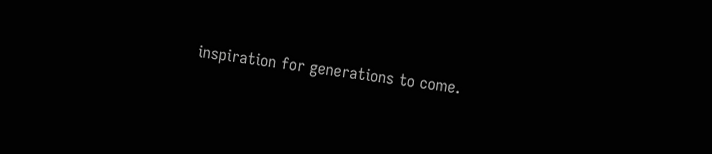inspiration for generations to come.